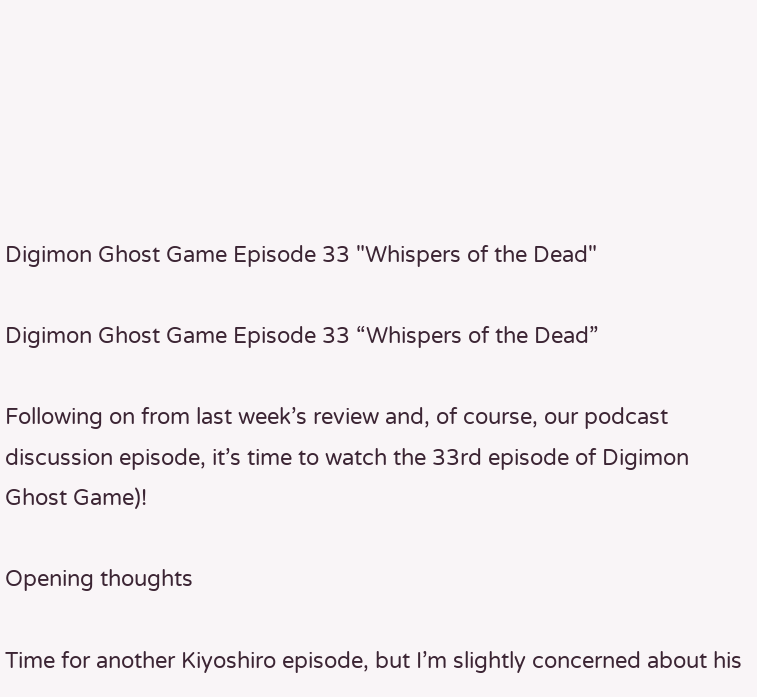Digimon Ghost Game Episode 33 "Whispers of the Dead"

Digimon Ghost Game Episode 33 “Whispers of the Dead”

Following on from last week’s review and, of course, our podcast discussion episode, it’s time to watch the 33rd episode of Digimon Ghost Game)!

Opening thoughts

Time for another Kiyoshiro episode, but I’m slightly concerned about his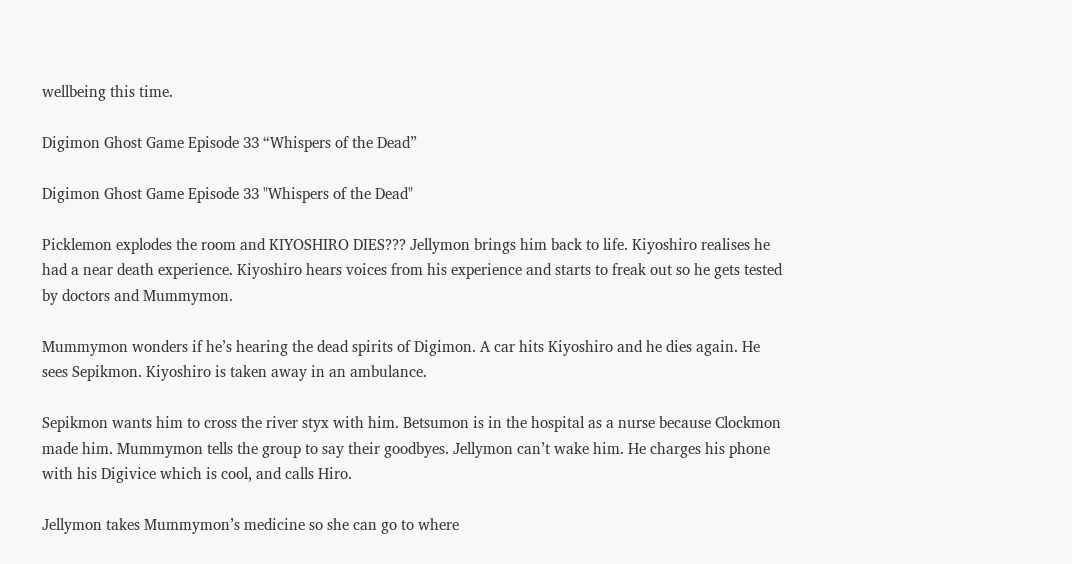wellbeing this time.

Digimon Ghost Game Episode 33 “Whispers of the Dead”

Digimon Ghost Game Episode 33 "Whispers of the Dead"

Picklemon explodes the room and KIYOSHIRO DIES??? Jellymon brings him back to life. Kiyoshiro realises he had a near death experience. Kiyoshiro hears voices from his experience and starts to freak out so he gets tested by doctors and Mummymon.

Mummymon wonders if he’s hearing the dead spirits of Digimon. A car hits Kiyoshiro and he dies again. He sees Sepikmon. Kiyoshiro is taken away in an ambulance.

Sepikmon wants him to cross the river styx with him. Betsumon is in the hospital as a nurse because Clockmon made him. Mummymon tells the group to say their goodbyes. Jellymon can’t wake him. He charges his phone with his Digivice which is cool, and calls Hiro.

Jellymon takes Mummymon’s medicine so she can go to where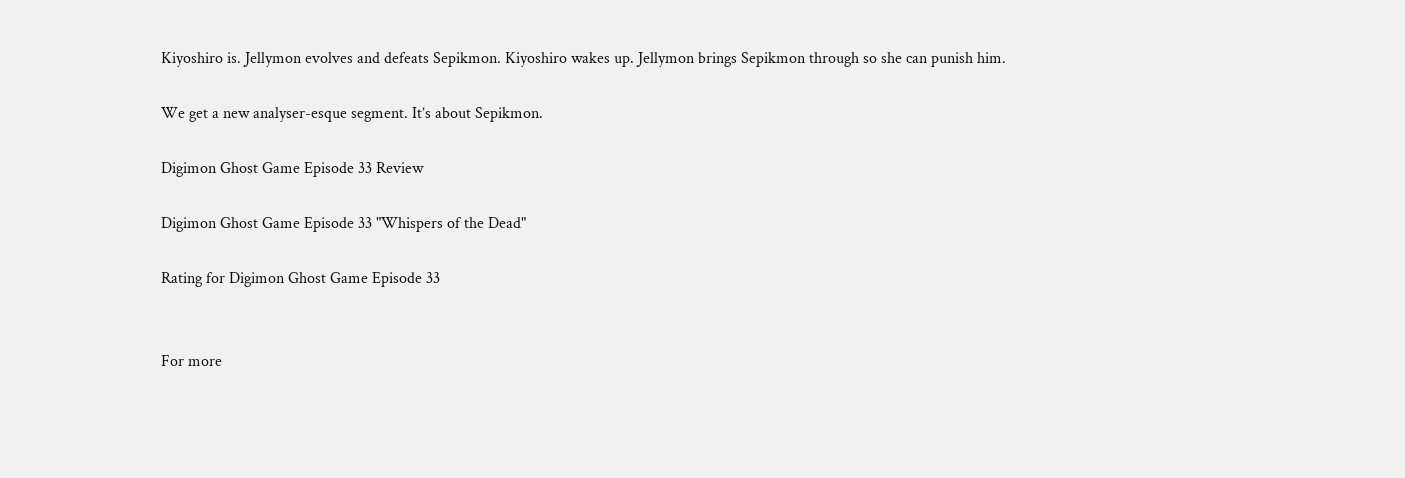Kiyoshiro is. Jellymon evolves and defeats Sepikmon. Kiyoshiro wakes up. Jellymon brings Sepikmon through so she can punish him.

We get a new analyser-esque segment. It’s about Sepikmon.

Digimon Ghost Game Episode 33 Review

Digimon Ghost Game Episode 33 "Whispers of the Dead"

Rating for Digimon Ghost Game Episode 33


For more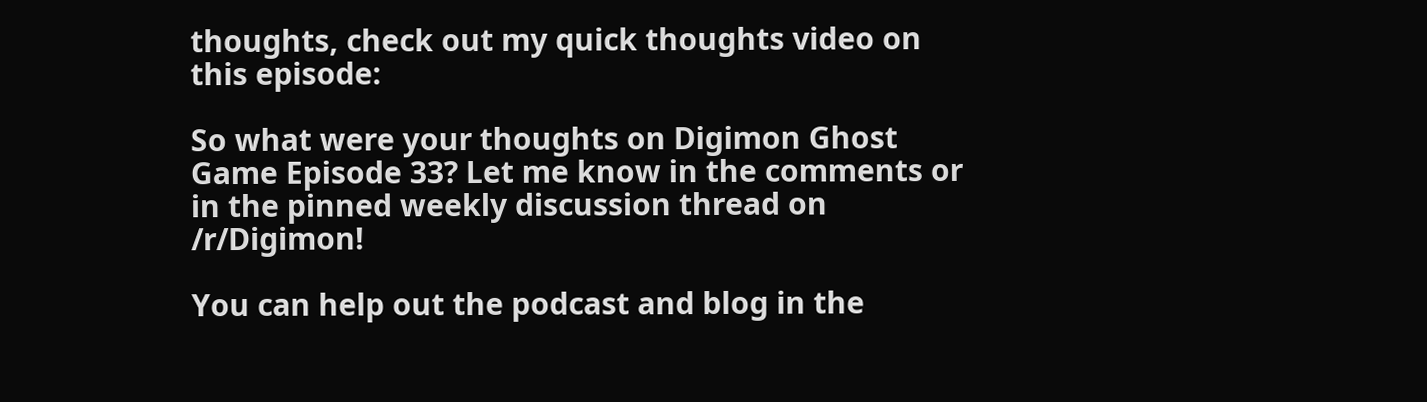thoughts, check out my quick thoughts video on this episode:

So what were your thoughts on Digimon Ghost Game Episode 33? Let me know in the comments or in the pinned weekly discussion thread on /r/Digimon!

You can help out the podcast and blog in the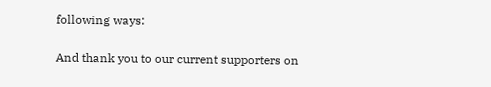following ways:

And thank you to our current supporters on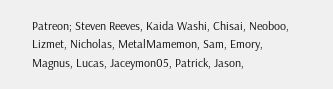Patreon; Steven Reeves, Kaida Washi, Chisai, Neoboo, Lizmet, Nicholas, MetalMamemon, Sam, Emory, Magnus, Lucas, Jaceymon05, Patrick, Jason,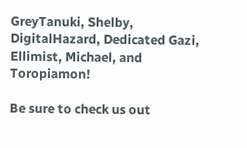GreyTanuki, Shelby, DigitalHazard, Dedicated Gazi, Ellimist, Michael, and Toropiamon!

Be sure to check us out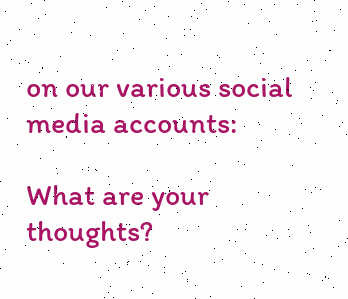on our various social media accounts:

What are your thoughts?